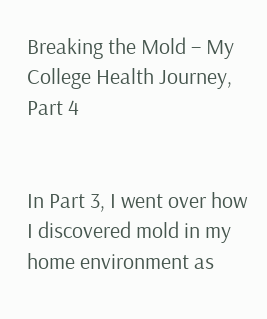Breaking the Mold – My College Health Journey, Part 4


In Part 3, I went over how I discovered mold in my home environment as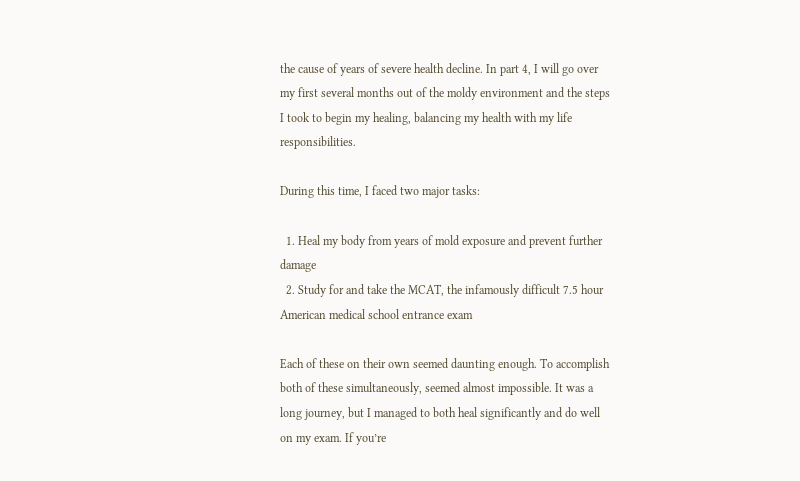the cause of years of severe health decline. In part 4, I will go over my first several months out of the moldy environment and the steps I took to begin my healing, balancing my health with my life responsibilities.

During this time, I faced two major tasks:

  1. Heal my body from years of mold exposure and prevent further damage
  2. Study for and take the MCAT, the infamously difficult 7.5 hour American medical school entrance exam

Each of these on their own seemed daunting enough. To accomplish both of these simultaneously, seemed almost impossible. It was a long journey, but I managed to both heal significantly and do well on my exam. If you’re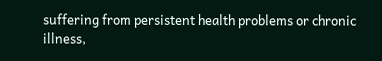suffering from persistent health problems or chronic illness,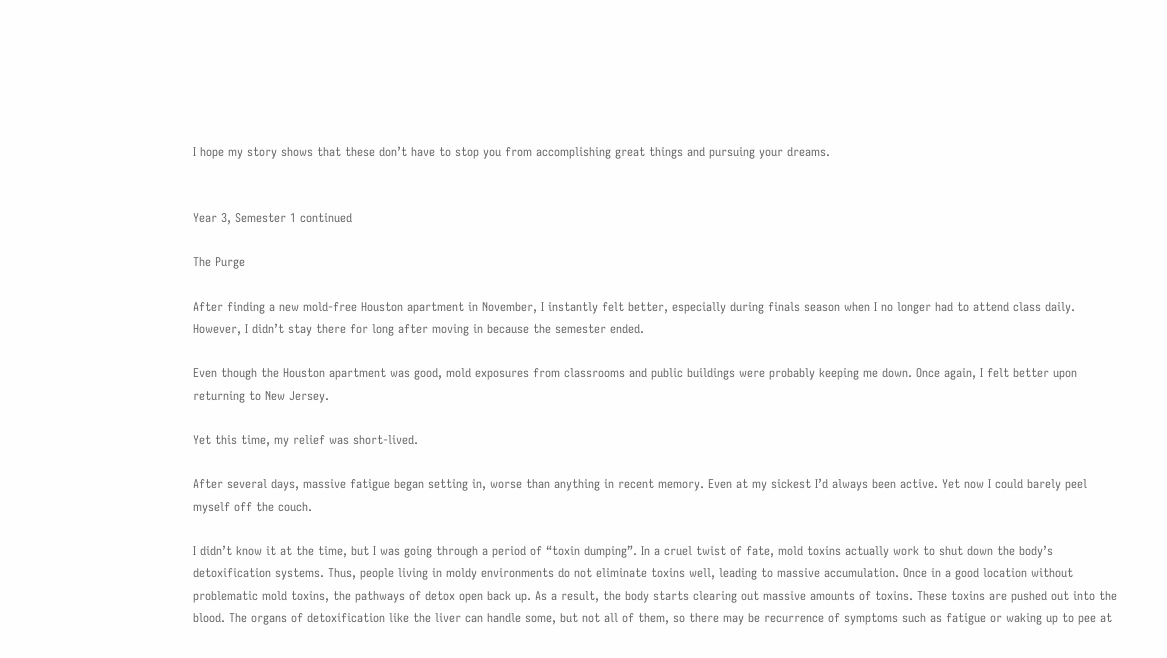I hope my story shows that these don’t have to stop you from accomplishing great things and pursuing your dreams.


Year 3, Semester 1 continued

The Purge

After finding a new mold-free Houston apartment in November, I instantly felt better, especially during finals season when I no longer had to attend class daily. However, I didn’t stay there for long after moving in because the semester ended.

Even though the Houston apartment was good, mold exposures from classrooms and public buildings were probably keeping me down. Once again, I felt better upon returning to New Jersey.

Yet this time, my relief was short-lived.

After several days, massive fatigue began setting in, worse than anything in recent memory. Even at my sickest I’d always been active. Yet now I could barely peel myself off the couch.

I didn’t know it at the time, but I was going through a period of “toxin dumping”. In a cruel twist of fate, mold toxins actually work to shut down the body’s detoxification systems. Thus, people living in moldy environments do not eliminate toxins well, leading to massive accumulation. Once in a good location without problematic mold toxins, the pathways of detox open back up. As a result, the body starts clearing out massive amounts of toxins. These toxins are pushed out into the blood. The organs of detoxification like the liver can handle some, but not all of them, so there may be recurrence of symptoms such as fatigue or waking up to pee at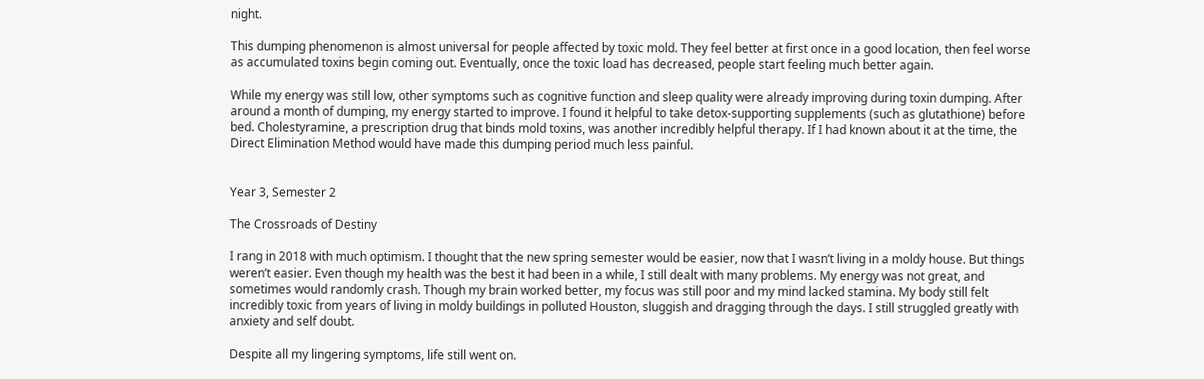night.

This dumping phenomenon is almost universal for people affected by toxic mold. They feel better at first once in a good location, then feel worse as accumulated toxins begin coming out. Eventually, once the toxic load has decreased, people start feeling much better again.

While my energy was still low, other symptoms such as cognitive function and sleep quality were already improving during toxin dumping. After around a month of dumping, my energy started to improve. I found it helpful to take detox-supporting supplements (such as glutathione) before bed. Cholestyramine, a prescription drug that binds mold toxins, was another incredibly helpful therapy. If I had known about it at the time, the Direct Elimination Method would have made this dumping period much less painful.


Year 3, Semester 2

The Crossroads of Destiny

I rang in 2018 with much optimism. I thought that the new spring semester would be easier, now that I wasn’t living in a moldy house. But things weren’t easier. Even though my health was the best it had been in a while, I still dealt with many problems. My energy was not great, and sometimes would randomly crash. Though my brain worked better, my focus was still poor and my mind lacked stamina. My body still felt incredibly toxic from years of living in moldy buildings in polluted Houston, sluggish and dragging through the days. I still struggled greatly with anxiety and self doubt.

Despite all my lingering symptoms, life still went on.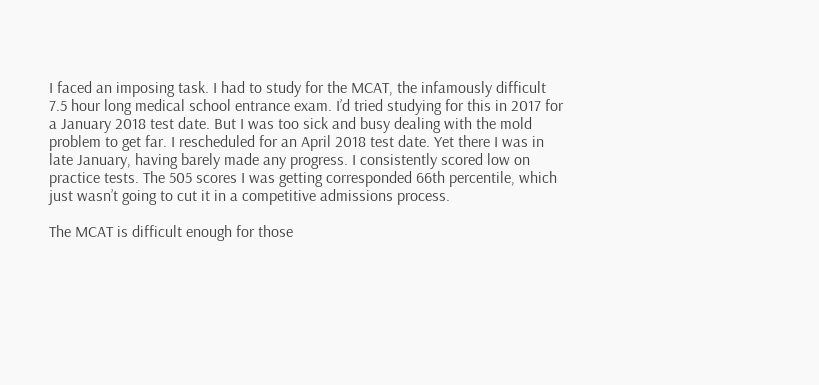I faced an imposing task. I had to study for the MCAT, the infamously difficult 7.5 hour long medical school entrance exam. I’d tried studying for this in 2017 for a January 2018 test date. But I was too sick and busy dealing with the mold problem to get far. I rescheduled for an April 2018 test date. Yet there I was in late January, having barely made any progress. I consistently scored low on practice tests. The 505 scores I was getting corresponded 66th percentile, which just wasn’t going to cut it in a competitive admissions process.

The MCAT is difficult enough for those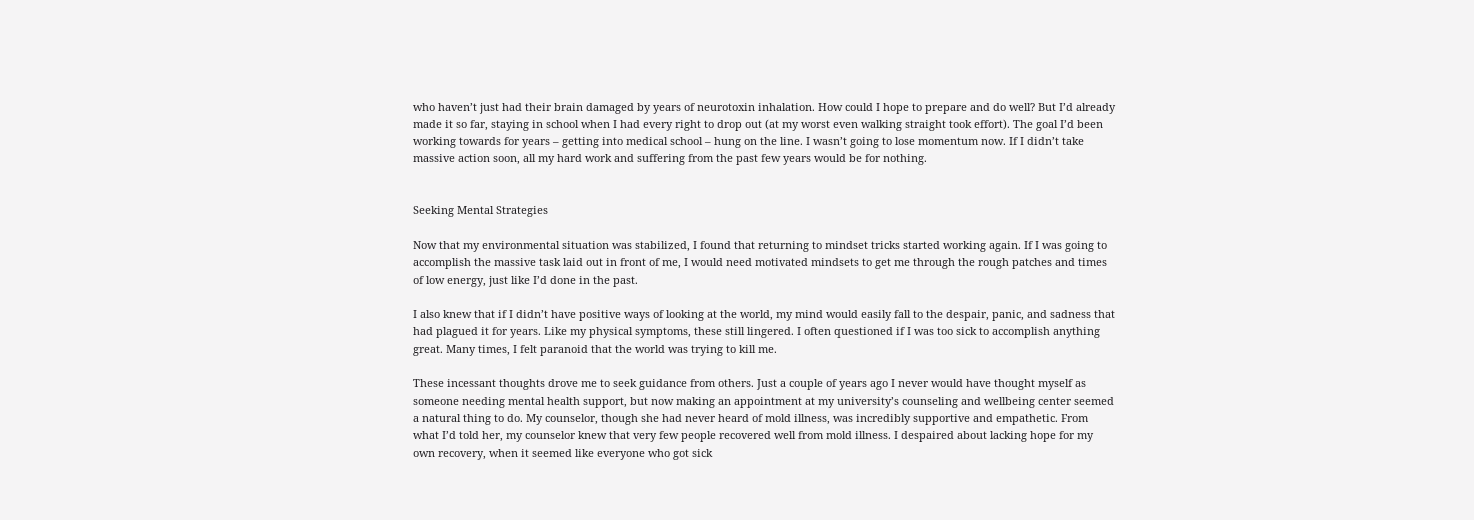who haven’t just had their brain damaged by years of neurotoxin inhalation. How could I hope to prepare and do well? But I’d already made it so far, staying in school when I had every right to drop out (at my worst even walking straight took effort). The goal I’d been working towards for years – getting into medical school – hung on the line. I wasn’t going to lose momentum now. If I didn’t take massive action soon, all my hard work and suffering from the past few years would be for nothing.


Seeking Mental Strategies

Now that my environmental situation was stabilized, I found that returning to mindset tricks started working again. If I was going to accomplish the massive task laid out in front of me, I would need motivated mindsets to get me through the rough patches and times of low energy, just like I’d done in the past.

I also knew that if I didn’t have positive ways of looking at the world, my mind would easily fall to the despair, panic, and sadness that had plagued it for years. Like my physical symptoms, these still lingered. I often questioned if I was too sick to accomplish anything great. Many times, I felt paranoid that the world was trying to kill me.

These incessant thoughts drove me to seek guidance from others. Just a couple of years ago I never would have thought myself as someone needing mental health support, but now making an appointment at my university’s counseling and wellbeing center seemed a natural thing to do. My counselor, though she had never heard of mold illness, was incredibly supportive and empathetic. From what I’d told her, my counselor knew that very few people recovered well from mold illness. I despaired about lacking hope for my own recovery, when it seemed like everyone who got sick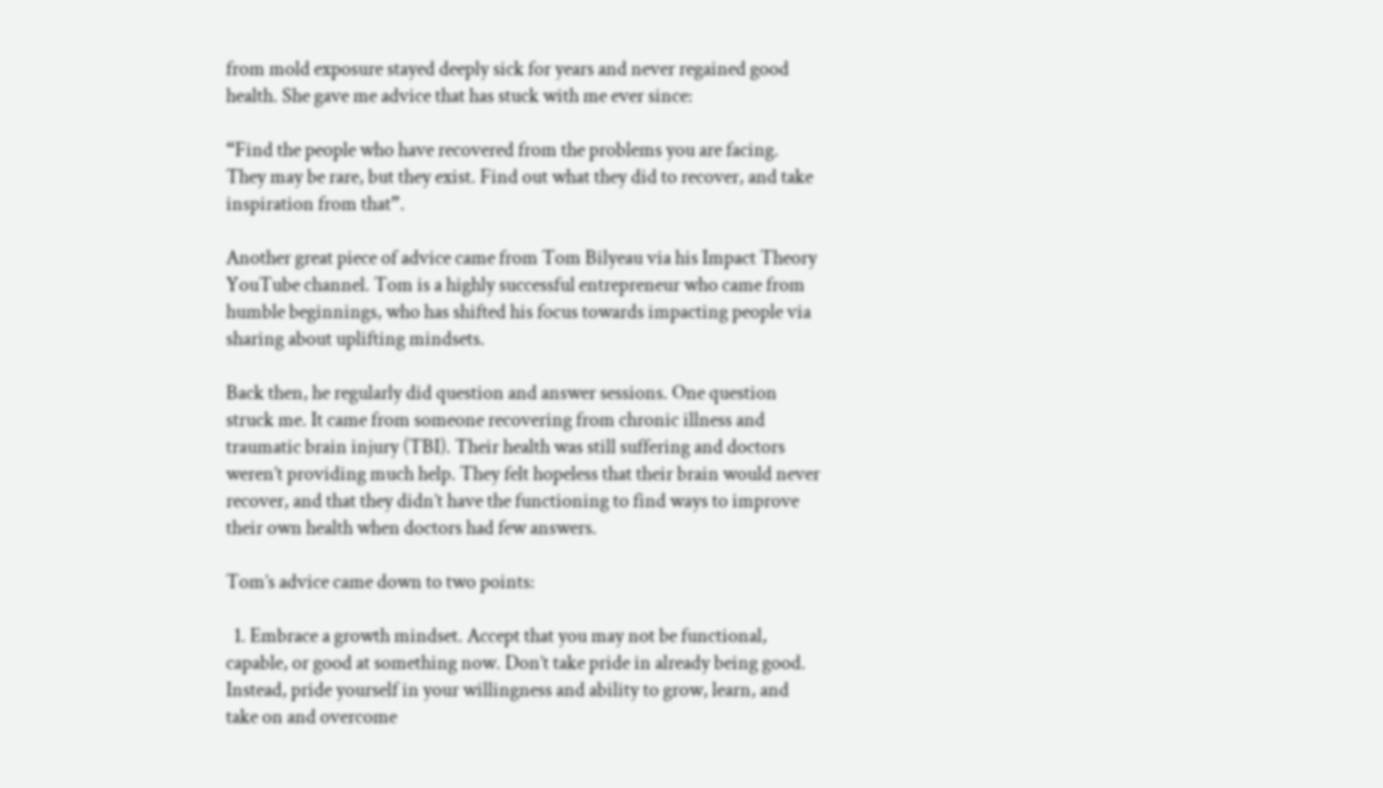from mold exposure stayed deeply sick for years and never regained good health. She gave me advice that has stuck with me ever since:

“Find the people who have recovered from the problems you are facing. They may be rare, but they exist. Find out what they did to recover, and take inspiration from that”.

Another great piece of advice came from Tom Bilyeau via his Impact Theory YouTube channel. Tom is a highly successful entrepreneur who came from humble beginnings, who has shifted his focus towards impacting people via sharing about uplifting mindsets.

Back then, he regularly did question and answer sessions. One question struck me. It came from someone recovering from chronic illness and traumatic brain injury (TBI). Their health was still suffering and doctors weren’t providing much help. They felt hopeless that their brain would never recover, and that they didn’t have the functioning to find ways to improve their own health when doctors had few answers.

Tom’s advice came down to two points:

  1. Embrace a growth mindset. Accept that you may not be functional, capable, or good at something now. Don’t take pride in already being good. Instead, pride yourself in your willingness and ability to grow, learn, and take on and overcome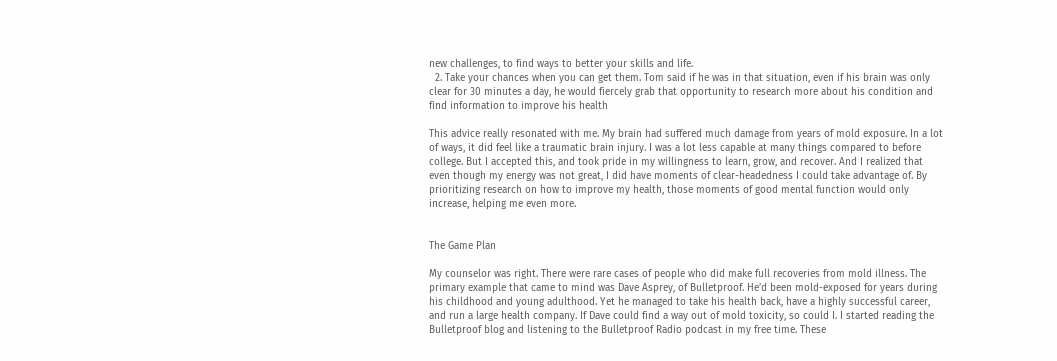new challenges, to find ways to better your skills and life.
  2. Take your chances when you can get them. Tom said if he was in that situation, even if his brain was only clear for 30 minutes a day, he would fiercely grab that opportunity to research more about his condition and find information to improve his health

This advice really resonated with me. My brain had suffered much damage from years of mold exposure. In a lot of ways, it did feel like a traumatic brain injury. I was a lot less capable at many things compared to before college. But I accepted this, and took pride in my willingness to learn, grow, and recover. And I realized that even though my energy was not great, I did have moments of clear-headedness I could take advantage of. By prioritizing research on how to improve my health, those moments of good mental function would only increase, helping me even more.


The Game Plan

My counselor was right. There were rare cases of people who did make full recoveries from mold illness. The primary example that came to mind was Dave Asprey, of Bulletproof. He’d been mold-exposed for years during his childhood and young adulthood. Yet he managed to take his health back, have a highly successful career, and run a large health company. If Dave could find a way out of mold toxicity, so could I. I started reading the Bulletproof blog and listening to the Bulletproof Radio podcast in my free time. These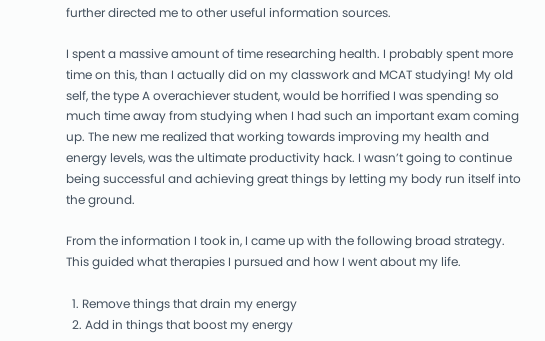further directed me to other useful information sources.

I spent a massive amount of time researching health. I probably spent more time on this, than I actually did on my classwork and MCAT studying! My old self, the type A overachiever student, would be horrified I was spending so much time away from studying when I had such an important exam coming up. The new me realized that working towards improving my health and energy levels, was the ultimate productivity hack. I wasn’t going to continue being successful and achieving great things by letting my body run itself into the ground.

From the information I took in, I came up with the following broad strategy. This guided what therapies I pursued and how I went about my life.

  1. Remove things that drain my energy
  2. Add in things that boost my energy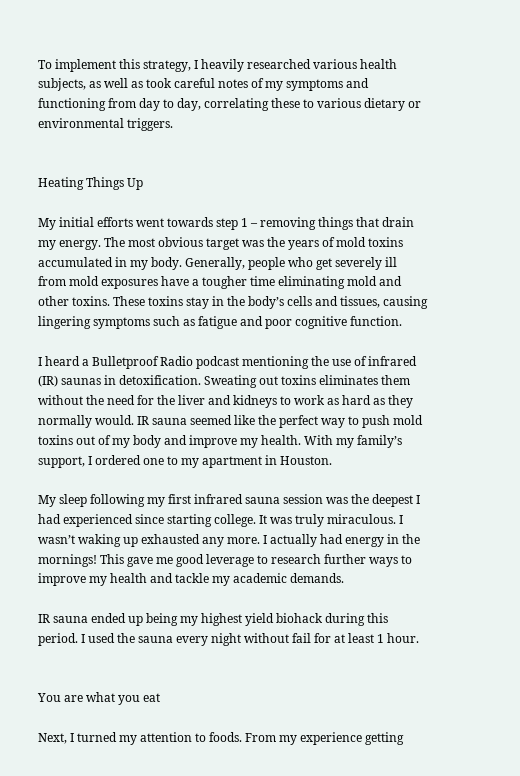To implement this strategy, I heavily researched various health subjects, as well as took careful notes of my symptoms and functioning from day to day, correlating these to various dietary or environmental triggers.


Heating Things Up

My initial efforts went towards step 1 – removing things that drain my energy. The most obvious target was the years of mold toxins accumulated in my body. Generally, people who get severely ill from mold exposures have a tougher time eliminating mold and other toxins. These toxins stay in the body’s cells and tissues, causing lingering symptoms such as fatigue and poor cognitive function.

I heard a Bulletproof Radio podcast mentioning the use of infrared (IR) saunas in detoxification. Sweating out toxins eliminates them without the need for the liver and kidneys to work as hard as they normally would. IR sauna seemed like the perfect way to push mold toxins out of my body and improve my health. With my family’s support, I ordered one to my apartment in Houston.

My sleep following my first infrared sauna session was the deepest I had experienced since starting college. It was truly miraculous. I wasn’t waking up exhausted any more. I actually had energy in the mornings! This gave me good leverage to research further ways to improve my health and tackle my academic demands.

IR sauna ended up being my highest yield biohack during this period. I used the sauna every night without fail for at least 1 hour.


You are what you eat

Next, I turned my attention to foods. From my experience getting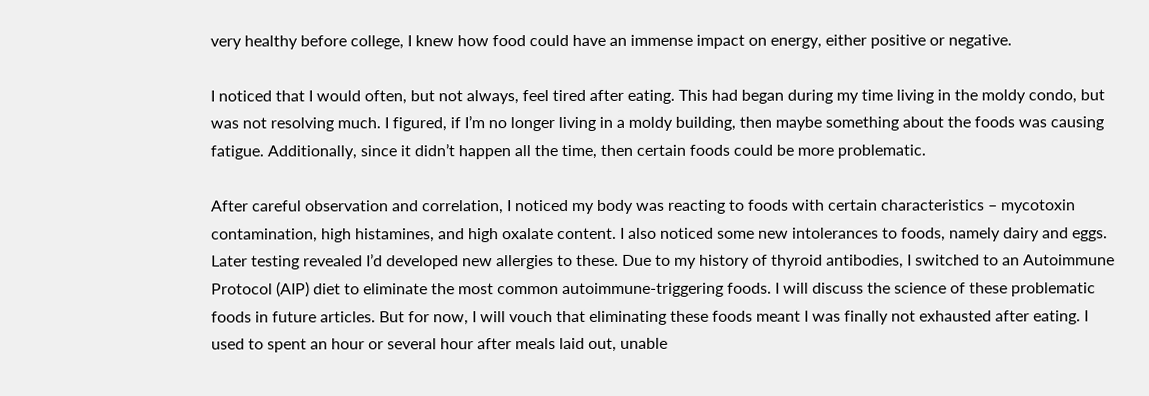very healthy before college, I knew how food could have an immense impact on energy, either positive or negative.

I noticed that I would often, but not always, feel tired after eating. This had began during my time living in the moldy condo, but was not resolving much. I figured, if I’m no longer living in a moldy building, then maybe something about the foods was causing fatigue. Additionally, since it didn’t happen all the time, then certain foods could be more problematic.

After careful observation and correlation, I noticed my body was reacting to foods with certain characteristics – mycotoxin contamination, high histamines, and high oxalate content. I also noticed some new intolerances to foods, namely dairy and eggs. Later testing revealed I’d developed new allergies to these. Due to my history of thyroid antibodies, I switched to an Autoimmune Protocol (AIP) diet to eliminate the most common autoimmune-triggering foods. I will discuss the science of these problematic foods in future articles. But for now, I will vouch that eliminating these foods meant I was finally not exhausted after eating. I used to spent an hour or several hour after meals laid out, unable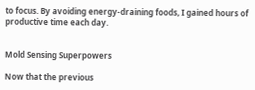to focus. By avoiding energy-draining foods, I gained hours of productive time each day.


Mold Sensing Superpowers

Now that the previous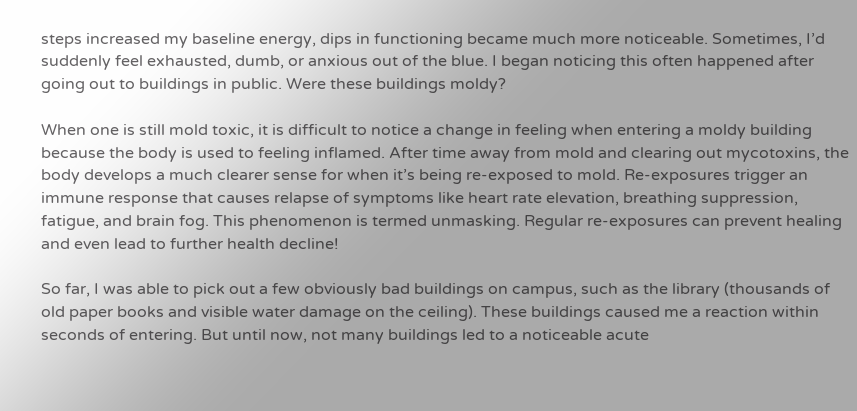steps increased my baseline energy, dips in functioning became much more noticeable. Sometimes, I’d suddenly feel exhausted, dumb, or anxious out of the blue. I began noticing this often happened after going out to buildings in public. Were these buildings moldy?

When one is still mold toxic, it is difficult to notice a change in feeling when entering a moldy building because the body is used to feeling inflamed. After time away from mold and clearing out mycotoxins, the body develops a much clearer sense for when it’s being re-exposed to mold. Re-exposures trigger an immune response that causes relapse of symptoms like heart rate elevation, breathing suppression, fatigue, and brain fog. This phenomenon is termed unmasking. Regular re-exposures can prevent healing and even lead to further health decline!

So far, I was able to pick out a few obviously bad buildings on campus, such as the library (thousands of old paper books and visible water damage on the ceiling). These buildings caused me a reaction within seconds of entering. But until now, not many buildings led to a noticeable acute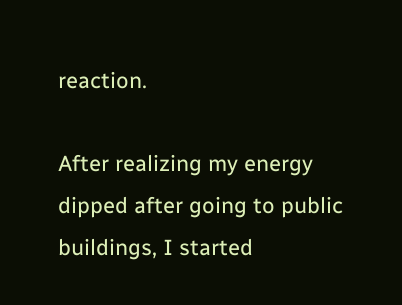reaction.

After realizing my energy dipped after going to public buildings, I started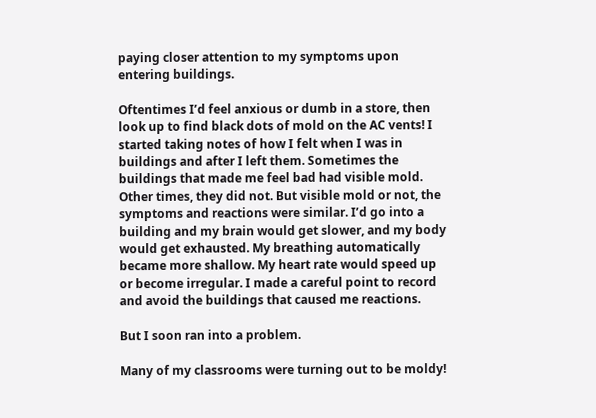paying closer attention to my symptoms upon entering buildings.

Oftentimes I’d feel anxious or dumb in a store, then look up to find black dots of mold on the AC vents! I started taking notes of how I felt when I was in buildings and after I left them. Sometimes the buildings that made me feel bad had visible mold. Other times, they did not. But visible mold or not, the symptoms and reactions were similar. I’d go into a building and my brain would get slower, and my body would get exhausted. My breathing automatically became more shallow. My heart rate would speed up or become irregular. I made a careful point to record and avoid the buildings that caused me reactions.

But I soon ran into a problem.

Many of my classrooms were turning out to be moldy!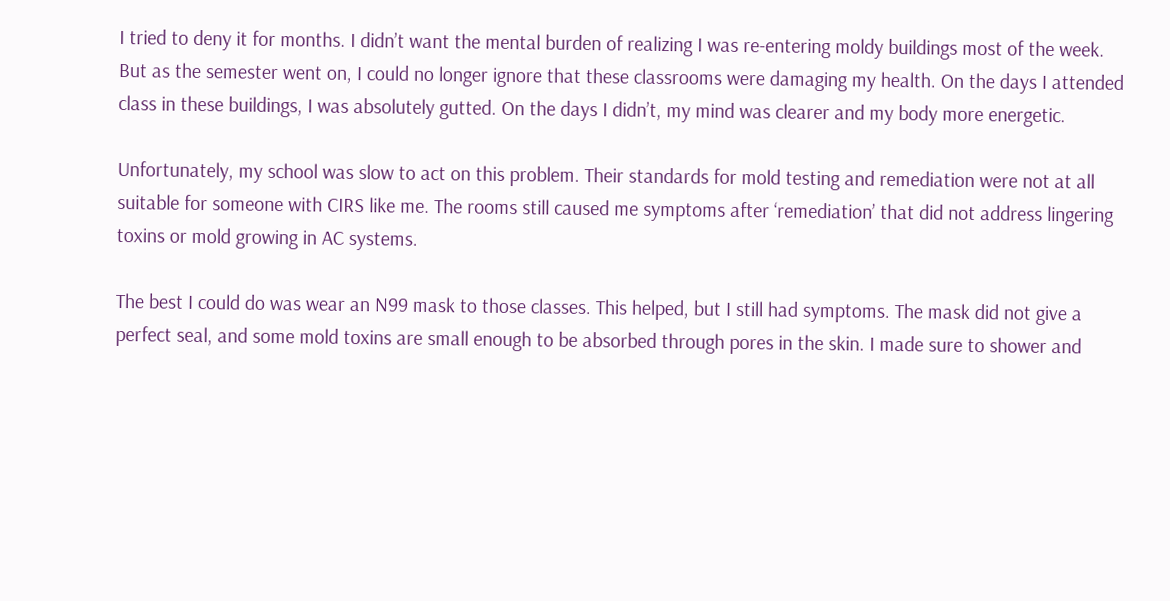I tried to deny it for months. I didn’t want the mental burden of realizing I was re-entering moldy buildings most of the week. But as the semester went on, I could no longer ignore that these classrooms were damaging my health. On the days I attended class in these buildings, I was absolutely gutted. On the days I didn’t, my mind was clearer and my body more energetic.

Unfortunately, my school was slow to act on this problem. Their standards for mold testing and remediation were not at all suitable for someone with CIRS like me. The rooms still caused me symptoms after ‘remediation’ that did not address lingering toxins or mold growing in AC systems.

The best I could do was wear an N99 mask to those classes. This helped, but I still had symptoms. The mask did not give a perfect seal, and some mold toxins are small enough to be absorbed through pores in the skin. I made sure to shower and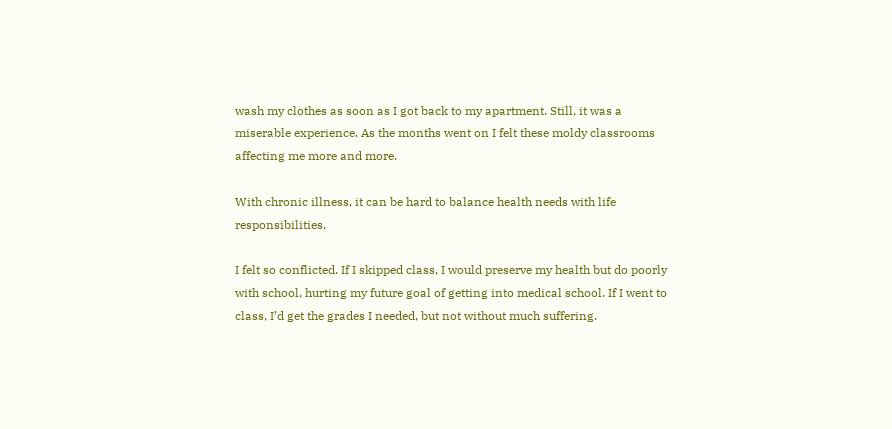wash my clothes as soon as I got back to my apartment. Still, it was a miserable experience. As the months went on I felt these moldy classrooms affecting me more and more.

With chronic illness, it can be hard to balance health needs with life responsibilities.

I felt so conflicted. If I skipped class, I would preserve my health but do poorly with school, hurting my future goal of getting into medical school. If I went to class, I’d get the grades I needed, but not without much suffering.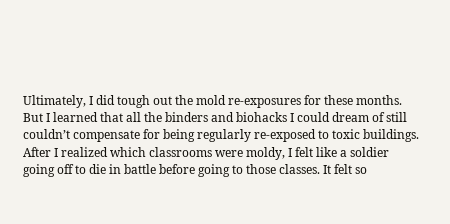Ultimately, I did tough out the mold re-exposures for these months. But I learned that all the binders and biohacks I could dream of still couldn’t compensate for being regularly re-exposed to toxic buildings. After I realized which classrooms were moldy, I felt like a soldier going off to die in battle before going to those classes. It felt so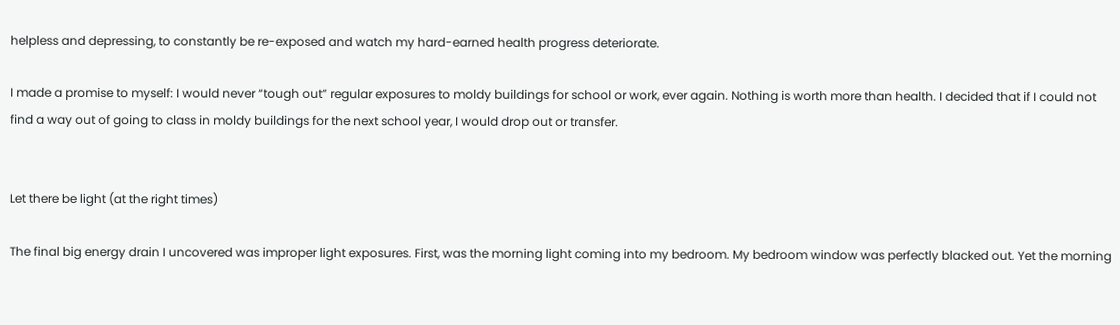helpless and depressing, to constantly be re-exposed and watch my hard-earned health progress deteriorate.

I made a promise to myself: I would never “tough out” regular exposures to moldy buildings for school or work, ever again. Nothing is worth more than health. I decided that if I could not find a way out of going to class in moldy buildings for the next school year, I would drop out or transfer.


Let there be light (at the right times)

The final big energy drain I uncovered was improper light exposures. First, was the morning light coming into my bedroom. My bedroom window was perfectly blacked out. Yet the morning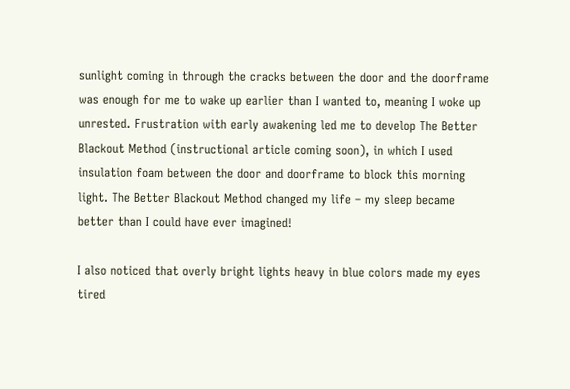sunlight coming in through the cracks between the door and the doorframe was enough for me to wake up earlier than I wanted to, meaning I woke up unrested. Frustration with early awakening led me to develop The Better Blackout Method (instructional article coming soon), in which I used insulation foam between the door and doorframe to block this morning light. The Better Blackout Method changed my life – my sleep became better than I could have ever imagined!

I also noticed that overly bright lights heavy in blue colors made my eyes tired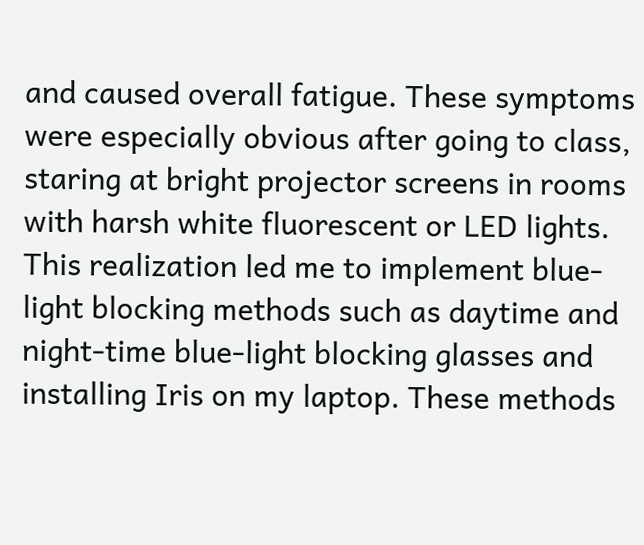and caused overall fatigue. These symptoms were especially obvious after going to class, staring at bright projector screens in rooms with harsh white fluorescent or LED lights. This realization led me to implement blue-light blocking methods such as daytime and night-time blue-light blocking glasses and installing Iris on my laptop. These methods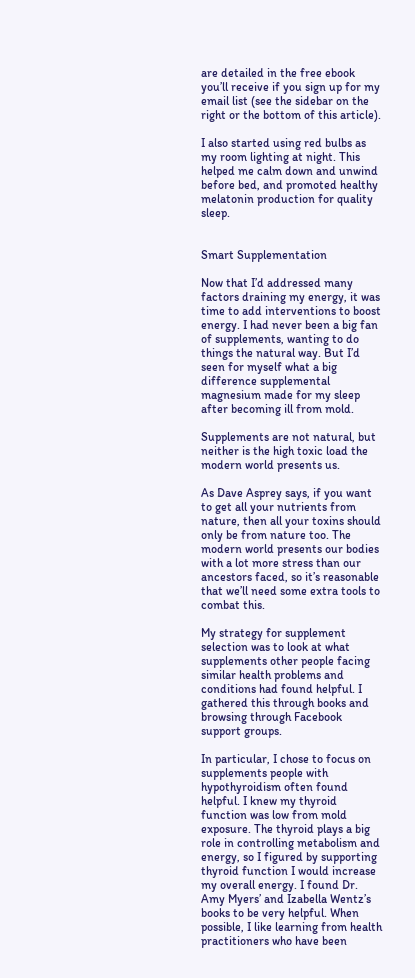are detailed in the free ebook you’ll receive if you sign up for my email list (see the sidebar on the right or the bottom of this article).

I also started using red bulbs as my room lighting at night. This helped me calm down and unwind before bed, and promoted healthy melatonin production for quality sleep.


Smart Supplementation

Now that I’d addressed many factors draining my energy, it was time to add interventions to boost energy. I had never been a big fan of supplements, wanting to do things the natural way. But I’d seen for myself what a big difference supplemental magnesium made for my sleep after becoming ill from mold.

Supplements are not natural, but neither is the high toxic load the modern world presents us.

As Dave Asprey says, if you want to get all your nutrients from nature, then all your toxins should only be from nature too. The modern world presents our bodies with a lot more stress than our ancestors faced, so it’s reasonable that we’ll need some extra tools to combat this.

My strategy for supplement selection was to look at what supplements other people facing similar health problems and conditions had found helpful. I gathered this through books and browsing through Facebook support groups.

In particular, I chose to focus on supplements people with hypothyroidism often found helpful. I knew my thyroid function was low from mold exposure. The thyroid plays a big role in controlling metabolism and energy, so I figured by supporting thyroid function I would increase my overall energy. I found Dr. Amy Myers’ and Izabella Wentz’s books to be very helpful. When possible, I like learning from health practitioners who have been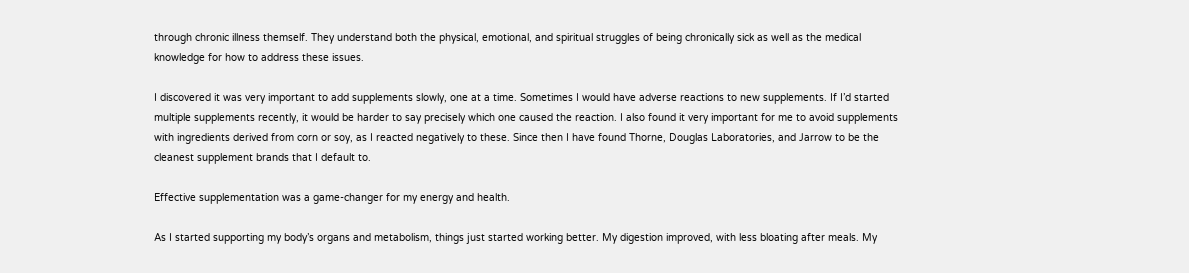through chronic illness themself. They understand both the physical, emotional, and spiritual struggles of being chronically sick as well as the medical knowledge for how to address these issues.

I discovered it was very important to add supplements slowly, one at a time. Sometimes I would have adverse reactions to new supplements. If I’d started multiple supplements recently, it would be harder to say precisely which one caused the reaction. I also found it very important for me to avoid supplements with ingredients derived from corn or soy, as I reacted negatively to these. Since then I have found Thorne, Douglas Laboratories, and Jarrow to be the cleanest supplement brands that I default to.

Effective supplementation was a game-changer for my energy and health.

As I started supporting my body’s organs and metabolism, things just started working better. My digestion improved, with less bloating after meals. My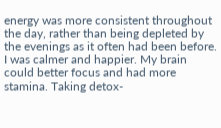energy was more consistent throughout the day, rather than being depleted by the evenings as it often had been before. I was calmer and happier. My brain could better focus and had more stamina. Taking detox-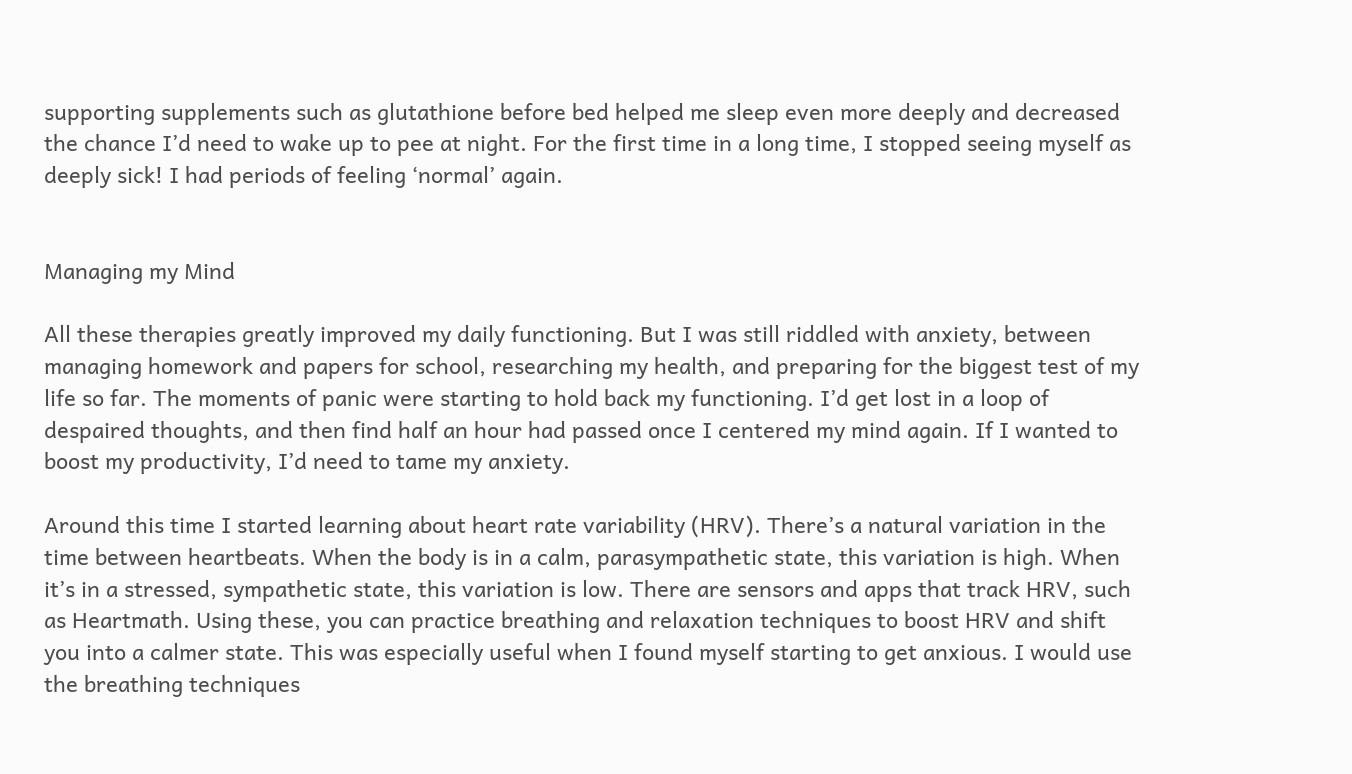supporting supplements such as glutathione before bed helped me sleep even more deeply and decreased the chance I’d need to wake up to pee at night. For the first time in a long time, I stopped seeing myself as deeply sick! I had periods of feeling ‘normal’ again.


Managing my Mind

All these therapies greatly improved my daily functioning. But I was still riddled with anxiety, between managing homework and papers for school, researching my health, and preparing for the biggest test of my life so far. The moments of panic were starting to hold back my functioning. I’d get lost in a loop of despaired thoughts, and then find half an hour had passed once I centered my mind again. If I wanted to boost my productivity, I’d need to tame my anxiety.

Around this time I started learning about heart rate variability (HRV). There’s a natural variation in the time between heartbeats. When the body is in a calm, parasympathetic state, this variation is high. When it’s in a stressed, sympathetic state, this variation is low. There are sensors and apps that track HRV, such as Heartmath. Using these, you can practice breathing and relaxation techniques to boost HRV and shift you into a calmer state. This was especially useful when I found myself starting to get anxious. I would use the breathing techniques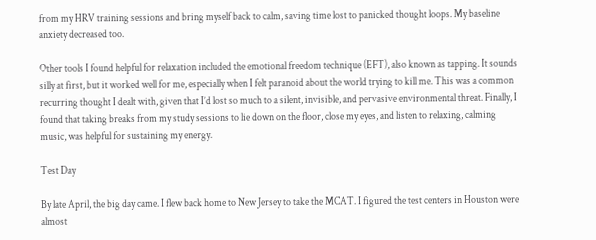from my HRV training sessions and bring myself back to calm, saving time lost to panicked thought loops. My baseline anxiety decreased too.

Other tools I found helpful for relaxation included the emotional freedom technique (EFT), also known as tapping. It sounds silly at first, but it worked well for me, especially when I felt paranoid about the world trying to kill me. This was a common recurring thought I dealt with, given that I’d lost so much to a silent, invisible, and pervasive environmental threat. Finally, I found that taking breaks from my study sessions to lie down on the floor, close my eyes, and listen to relaxing, calming music, was helpful for sustaining my energy.

Test Day

By late April, the big day came. I flew back home to New Jersey to take the MCAT. I figured the test centers in Houston were almost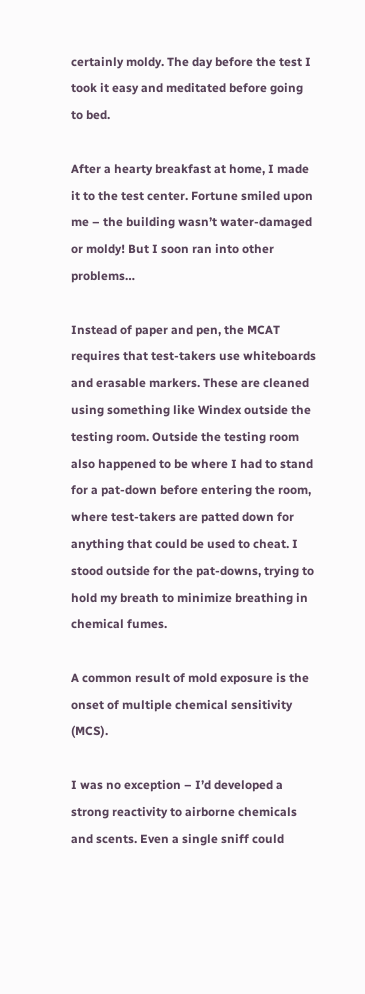certainly moldy. The day before the test I took it easy and meditated before going to bed.

After a hearty breakfast at home, I made it to the test center. Fortune smiled upon me – the building wasn’t water-damaged or moldy! But I soon ran into other problems…

Instead of paper and pen, the MCAT requires that test-takers use whiteboards and erasable markers. These are cleaned using something like Windex outside the testing room. Outside the testing room also happened to be where I had to stand for a pat-down before entering the room, where test-takers are patted down for anything that could be used to cheat. I stood outside for the pat-downs, trying to hold my breath to minimize breathing in chemical fumes.

A common result of mold exposure is the onset of multiple chemical sensitivity (MCS).

I was no exception – I’d developed a strong reactivity to airborne chemicals and scents. Even a single sniff could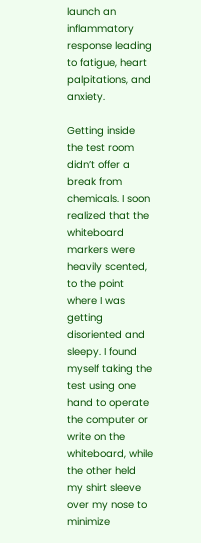launch an inflammatory response leading to fatigue, heart palpitations, and anxiety.

Getting inside the test room didn’t offer a break from chemicals. I soon realized that the whiteboard markers were heavily scented, to the point where I was getting disoriented and sleepy. I found myself taking the test using one hand to operate the computer or write on the whiteboard, while the other held my shirt sleeve over my nose to minimize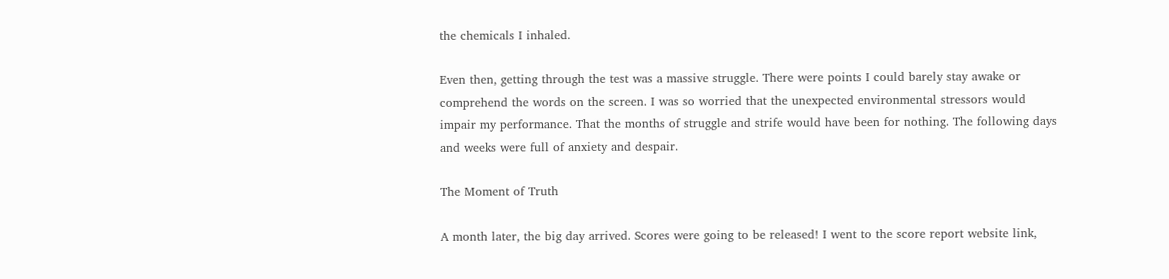the chemicals I inhaled.

Even then, getting through the test was a massive struggle. There were points I could barely stay awake or comprehend the words on the screen. I was so worried that the unexpected environmental stressors would impair my performance. That the months of struggle and strife would have been for nothing. The following days and weeks were full of anxiety and despair.

The Moment of Truth

A month later, the big day arrived. Scores were going to be released! I went to the score report website link,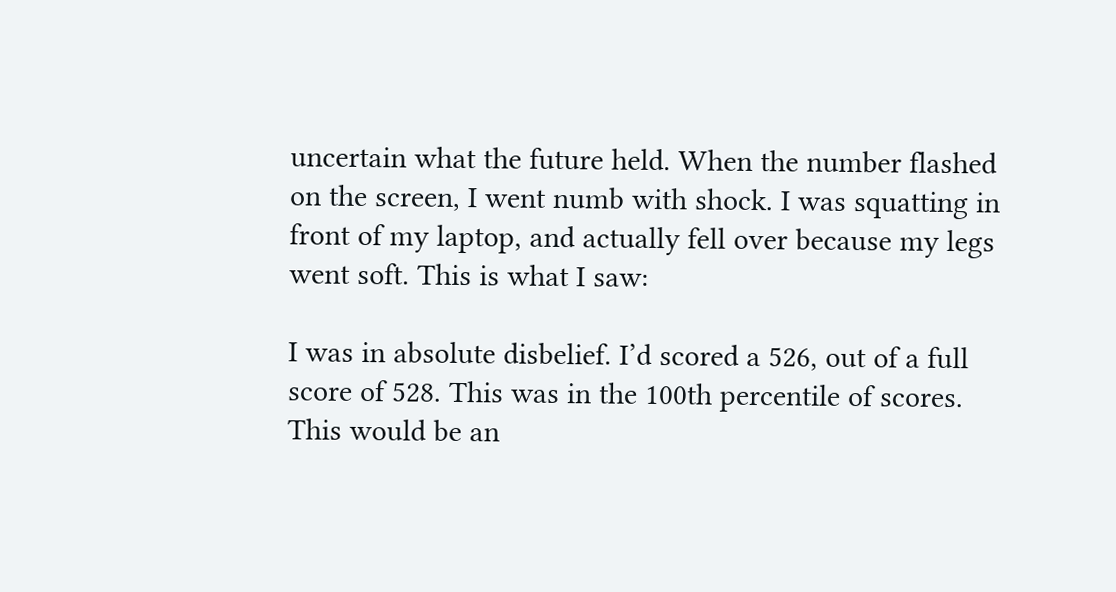uncertain what the future held. When the number flashed on the screen, I went numb with shock. I was squatting in front of my laptop, and actually fell over because my legs went soft. This is what I saw:

I was in absolute disbelief. I’d scored a 526, out of a full score of 528. This was in the 100th percentile of scores. This would be an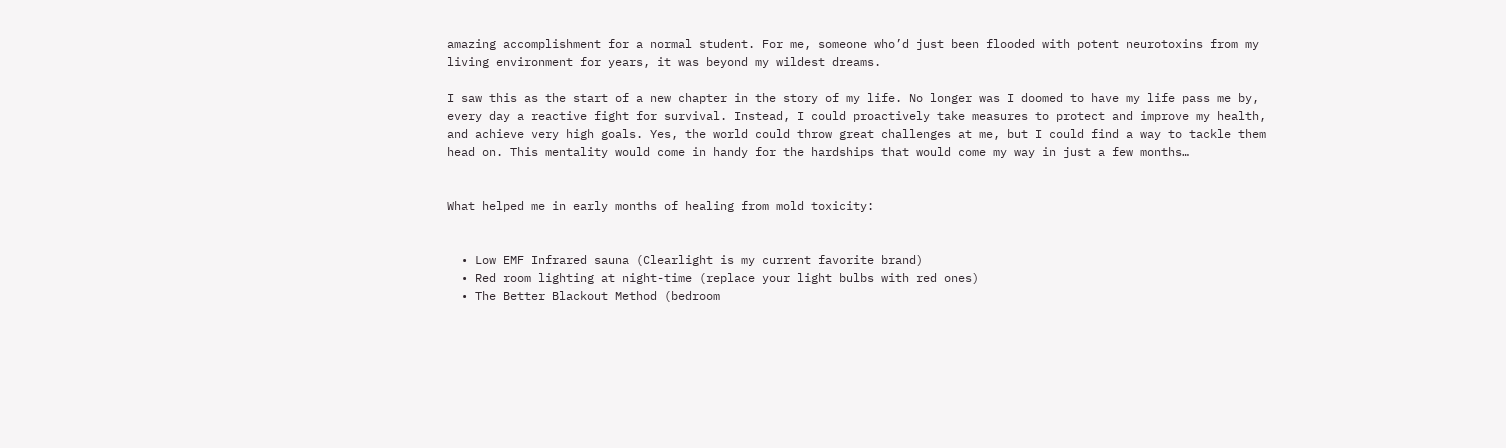amazing accomplishment for a normal student. For me, someone who’d just been flooded with potent neurotoxins from my living environment for years, it was beyond my wildest dreams.

I saw this as the start of a new chapter in the story of my life. No longer was I doomed to have my life pass me by, every day a reactive fight for survival. Instead, I could proactively take measures to protect and improve my health, and achieve very high goals. Yes, the world could throw great challenges at me, but I could find a way to tackle them head on. This mentality would come in handy for the hardships that would come my way in just a few months…


What helped me in early months of healing from mold toxicity:


  • Low EMF Infrared sauna (Clearlight is my current favorite brand)
  • Red room lighting at night-time (replace your light bulbs with red ones)
  • The Better Blackout Method (bedroom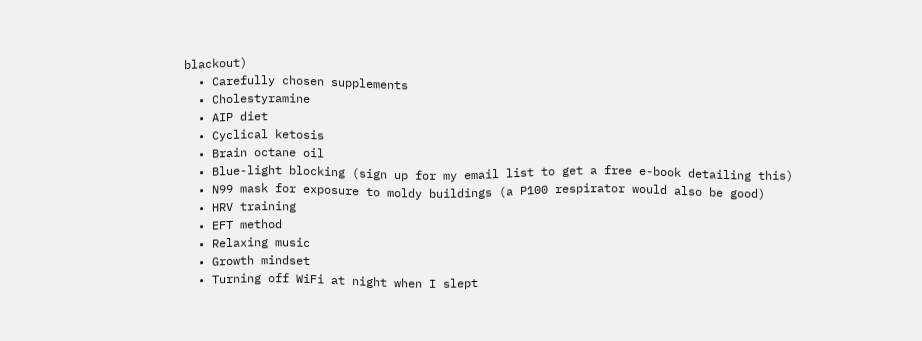blackout)
  • Carefully chosen supplements
  • Cholestyramine
  • AIP diet
  • Cyclical ketosis
  • Brain octane oil
  • Blue-light blocking (sign up for my email list to get a free e-book detailing this)
  • N99 mask for exposure to moldy buildings (a P100 respirator would also be good)
  • HRV training
  • EFT method
  • Relaxing music
  • Growth mindset
  • Turning off WiFi at night when I slept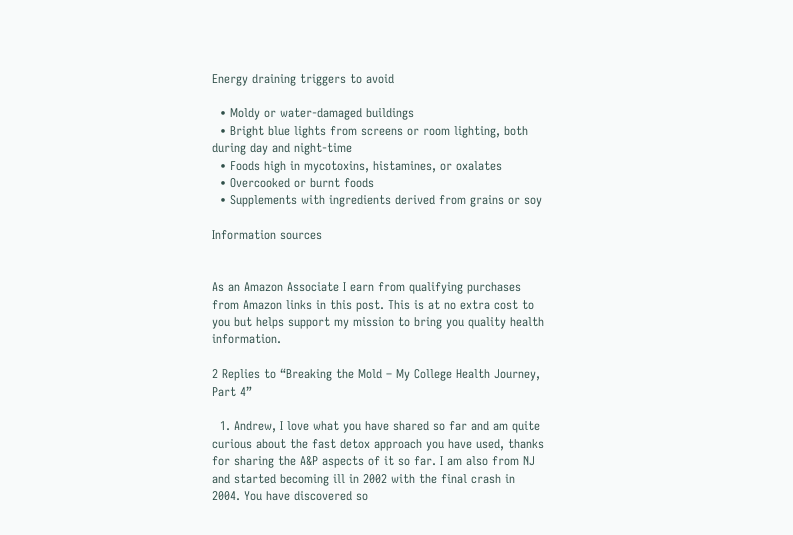Energy draining triggers to avoid

  • Moldy or water-damaged buildings
  • Bright blue lights from screens or room lighting, both during day and night-time
  • Foods high in mycotoxins, histamines, or oxalates
  • Overcooked or burnt foods
  • Supplements with ingredients derived from grains or soy

Information sources


As an Amazon Associate I earn from qualifying purchases from Amazon links in this post. This is at no extra cost to you but helps support my mission to bring you quality health information.

2 Replies to “Breaking the Mold – My College Health Journey, Part 4”

  1. Andrew, I love what you have shared so far and am quite curious about the fast detox approach you have used, thanks for sharing the A&P aspects of it so far. I am also from NJ and started becoming ill in 2002 with the final crash in 2004. You have discovered so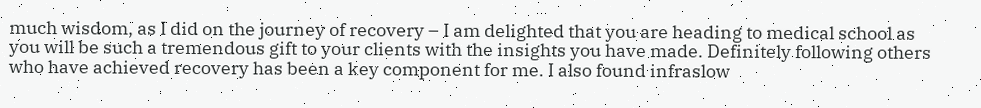much wisdom, as I did on the journey of recovery – I am delighted that you are heading to medical school as you will be such a tremendous gift to your clients with the insights you have made. Definitely following others who have achieved recovery has been a key component for me. I also found infraslow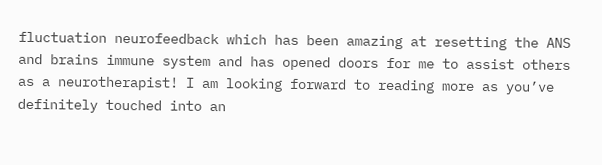fluctuation neurofeedback which has been amazing at resetting the ANS and brains immune system and has opened doors for me to assist others as a neurotherapist! I am looking forward to reading more as you’ve definitely touched into an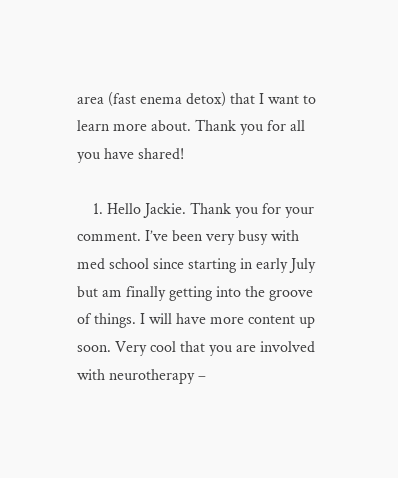area (fast enema detox) that I want to learn more about. Thank you for all you have shared!

    1. Hello Jackie. Thank you for your comment. I’ve been very busy with med school since starting in early July but am finally getting into the groove of things. I will have more content up soon. Very cool that you are involved with neurotherapy –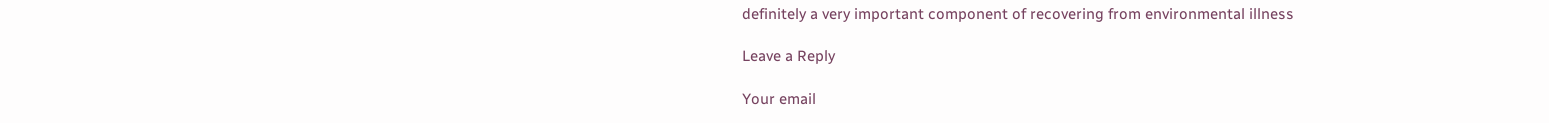definitely a very important component of recovering from environmental illness

Leave a Reply

Your email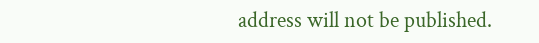address will not be published.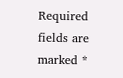Required fields are marked *